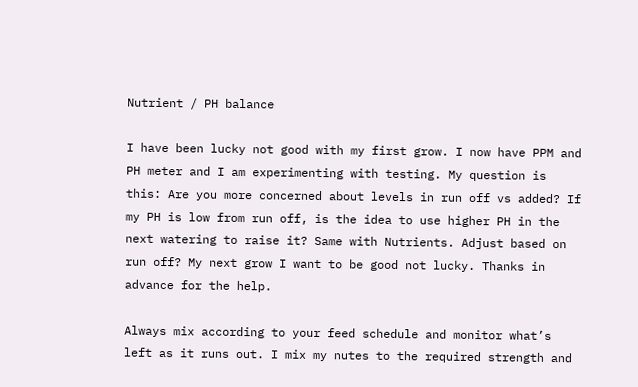Nutrient / PH balance

I have been lucky not good with my first grow. I now have PPM and PH meter and I am experimenting with testing. My question is this: Are you more concerned about levels in run off vs added? If my PH is low from run off, is the idea to use higher PH in the next watering to raise it? Same with Nutrients. Adjust based on run off? My next grow I want to be good not lucky. Thanks in advance for the help.

Always mix according to your feed schedule and monitor what’s left as it runs out. I mix my nutes to the required strength and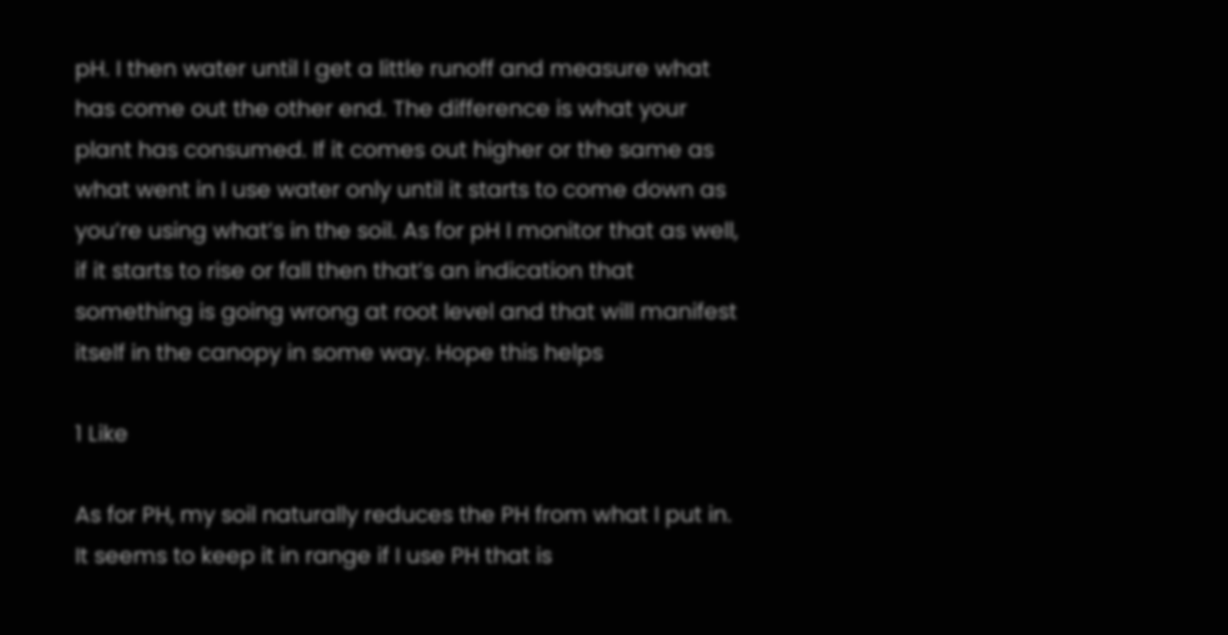pH. I then water until I get a little runoff and measure what has come out the other end. The difference is what your plant has consumed. If it comes out higher or the same as what went in I use water only until it starts to come down as you’re using what’s in the soil. As for pH I monitor that as well, if it starts to rise or fall then that’s an indication that something is going wrong at root level and that will manifest itself in the canopy in some way. Hope this helps

1 Like

As for PH, my soil naturally reduces the PH from what I put in. It seems to keep it in range if I use PH that is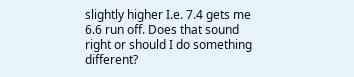slightly higher I.e. 7.4 gets me 6.6 run off. Does that sound right or should I do something different?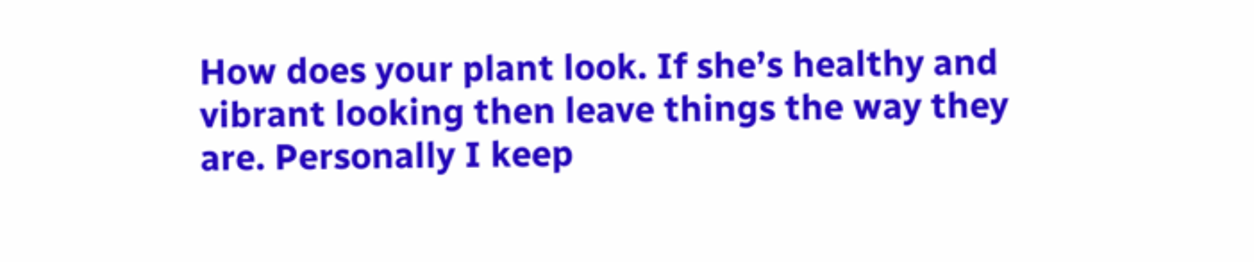How does your plant look. If she’s healthy and vibrant looking then leave things the way they are. Personally I keep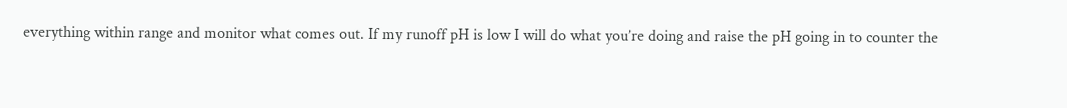everything within range and monitor what comes out. If my runoff pH is low I will do what you’re doing and raise the pH going in to counter the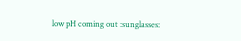low pH coming out :sunglasses: